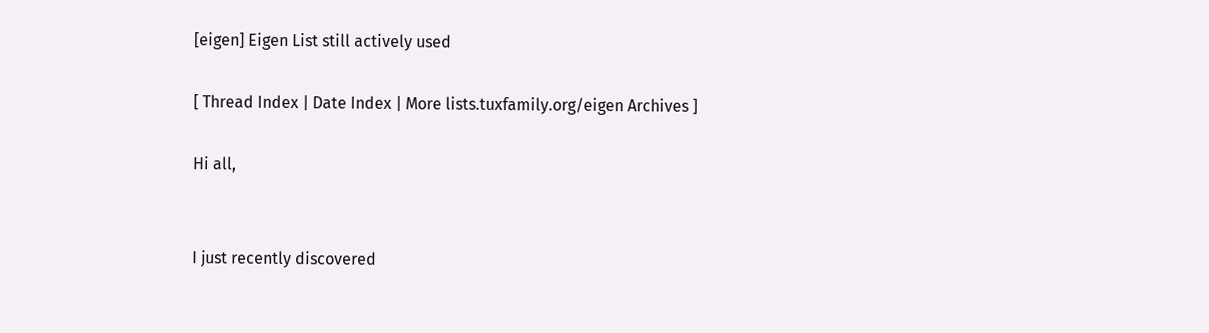[eigen] Eigen List still actively used

[ Thread Index | Date Index | More lists.tuxfamily.org/eigen Archives ]

Hi all,


I just recently discovered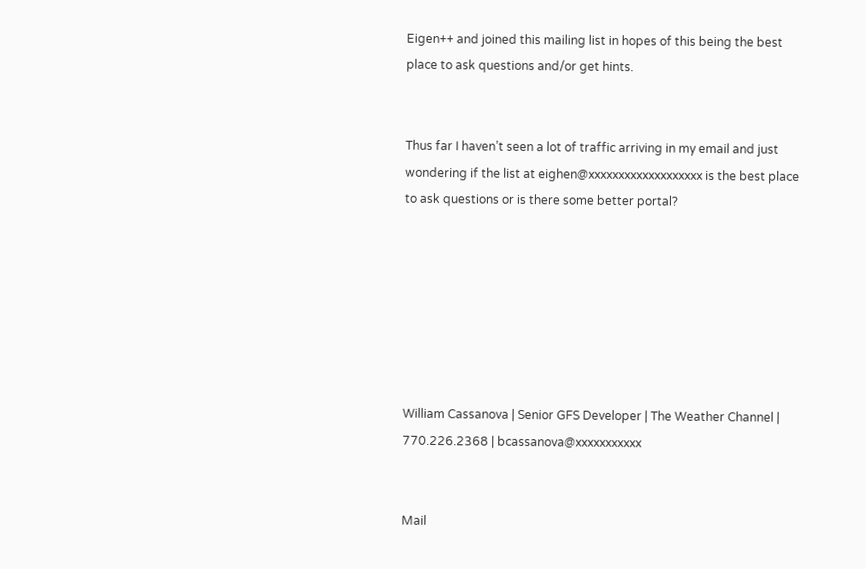Eigen++ and joined this mailing list in hopes of this being the best place to ask questions and/or get hints.


Thus far I haven’t seen a lot of traffic arriving in my email and just wondering if the list at eighen@xxxxxxxxxxxxxxxxxxx is the best place to ask questions or is there some better portal?







William Cassanova | Senior GFS Developer | The Weather Channel | 770.226.2368 | bcassanova@xxxxxxxxxxx


Mail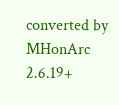converted by MHonArc 2.6.19+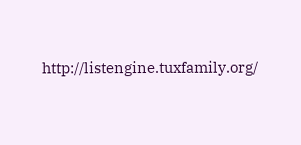http://listengine.tuxfamily.org/